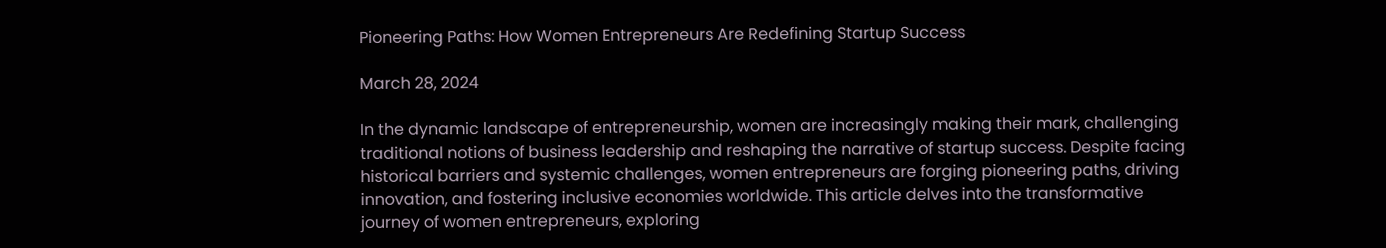Pioneering Paths: How Women Entrepreneurs Are Redefining Startup Success

March 28, 2024

In the dynamic landscape of entrepreneurship, women are increasingly making their mark, challenging traditional notions of business leadership and reshaping the narrative of startup success. Despite facing historical barriers and systemic challenges, women entrepreneurs are forging pioneering paths, driving innovation, and fostering inclusive economies worldwide. This article delves into the transformative journey of women entrepreneurs, exploring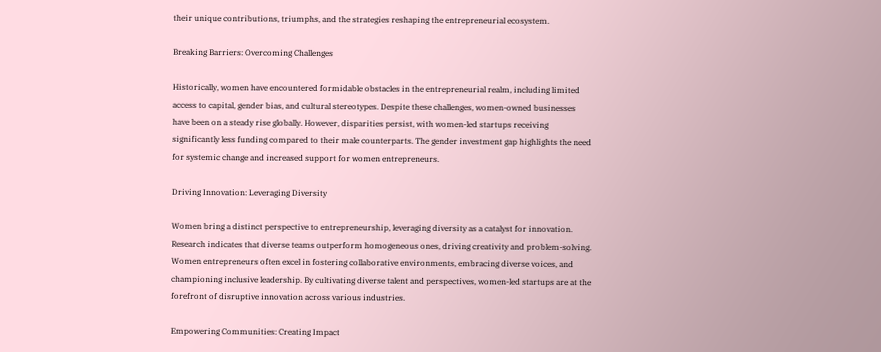their unique contributions, triumphs, and the strategies reshaping the entrepreneurial ecosystem.

Breaking Barriers: Overcoming Challenges

Historically, women have encountered formidable obstacles in the entrepreneurial realm, including limited access to capital, gender bias, and cultural stereotypes. Despite these challenges, women-owned businesses have been on a steady rise globally. However, disparities persist, with women-led startups receiving significantly less funding compared to their male counterparts. The gender investment gap highlights the need for systemic change and increased support for women entrepreneurs.

Driving Innovation: Leveraging Diversity

Women bring a distinct perspective to entrepreneurship, leveraging diversity as a catalyst for innovation. Research indicates that diverse teams outperform homogeneous ones, driving creativity and problem-solving. Women entrepreneurs often excel in fostering collaborative environments, embracing diverse voices, and championing inclusive leadership. By cultivating diverse talent and perspectives, women-led startups are at the forefront of disruptive innovation across various industries.

Empowering Communities: Creating Impact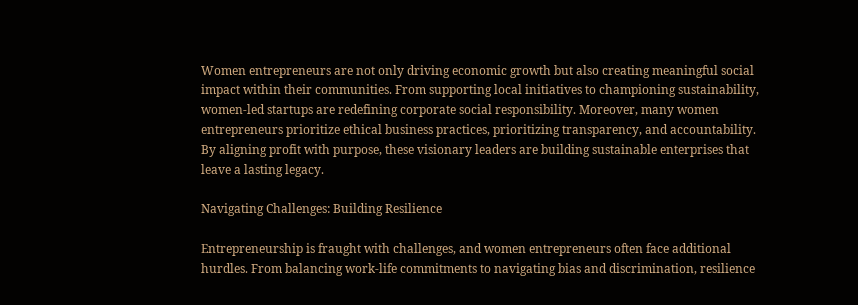Women entrepreneurs are not only driving economic growth but also creating meaningful social impact within their communities. From supporting local initiatives to championing sustainability, women-led startups are redefining corporate social responsibility. Moreover, many women entrepreneurs prioritize ethical business practices, prioritizing transparency, and accountability. By aligning profit with purpose, these visionary leaders are building sustainable enterprises that leave a lasting legacy.

Navigating Challenges: Building Resilience

Entrepreneurship is fraught with challenges, and women entrepreneurs often face additional hurdles. From balancing work-life commitments to navigating bias and discrimination, resilience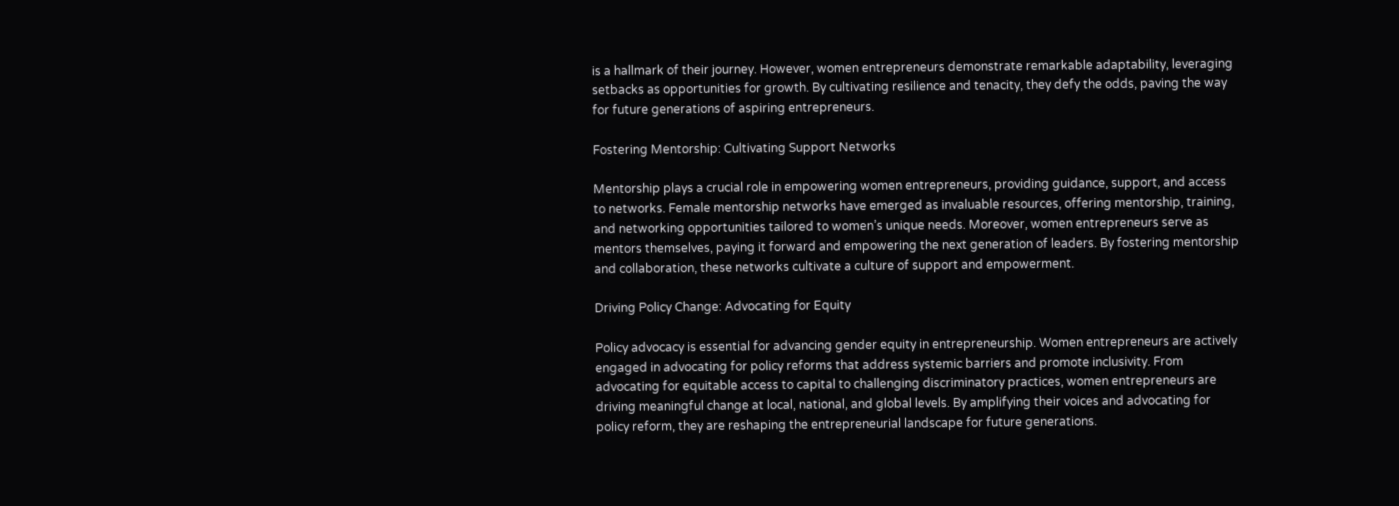is a hallmark of their journey. However, women entrepreneurs demonstrate remarkable adaptability, leveraging setbacks as opportunities for growth. By cultivating resilience and tenacity, they defy the odds, paving the way for future generations of aspiring entrepreneurs.

Fostering Mentorship: Cultivating Support Networks

Mentorship plays a crucial role in empowering women entrepreneurs, providing guidance, support, and access to networks. Female mentorship networks have emerged as invaluable resources, offering mentorship, training, and networking opportunities tailored to women’s unique needs. Moreover, women entrepreneurs serve as mentors themselves, paying it forward and empowering the next generation of leaders. By fostering mentorship and collaboration, these networks cultivate a culture of support and empowerment.

Driving Policy Change: Advocating for Equity

Policy advocacy is essential for advancing gender equity in entrepreneurship. Women entrepreneurs are actively engaged in advocating for policy reforms that address systemic barriers and promote inclusivity. From advocating for equitable access to capital to challenging discriminatory practices, women entrepreneurs are driving meaningful change at local, national, and global levels. By amplifying their voices and advocating for policy reform, they are reshaping the entrepreneurial landscape for future generations.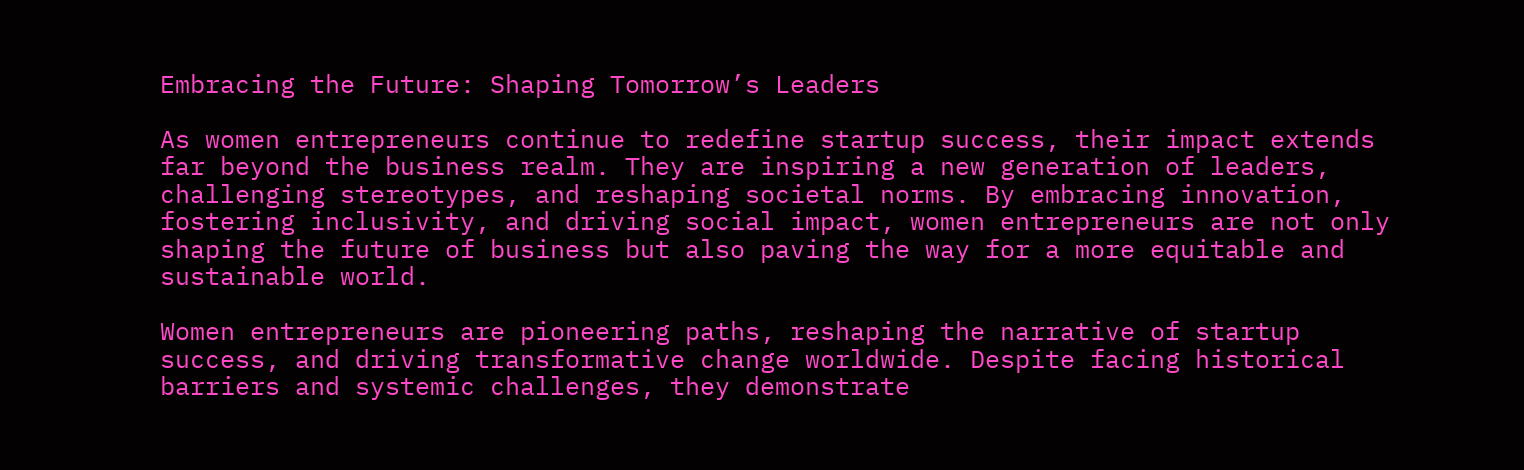Embracing the Future: Shaping Tomorrow’s Leaders

As women entrepreneurs continue to redefine startup success, their impact extends far beyond the business realm. They are inspiring a new generation of leaders, challenging stereotypes, and reshaping societal norms. By embracing innovation, fostering inclusivity, and driving social impact, women entrepreneurs are not only shaping the future of business but also paving the way for a more equitable and sustainable world.

Women entrepreneurs are pioneering paths, reshaping the narrative of startup success, and driving transformative change worldwide. Despite facing historical barriers and systemic challenges, they demonstrate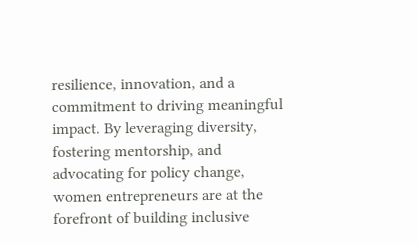resilience, innovation, and a commitment to driving meaningful impact. By leveraging diversity, fostering mentorship, and advocating for policy change, women entrepreneurs are at the forefront of building inclusive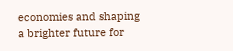economies and shaping a brighter future for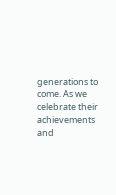generations to come. As we celebrate their achievements and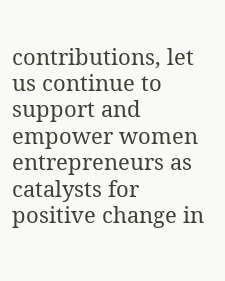contributions, let us continue to support and empower women entrepreneurs as catalysts for positive change in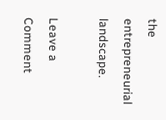the entrepreneurial landscape.

Leave a Comment